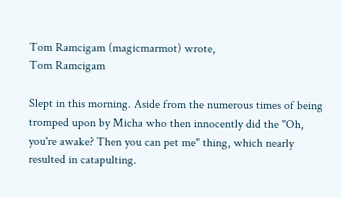Tom Ramcigam (magicmarmot) wrote,
Tom Ramcigam

Slept in this morning. Aside from the numerous times of being tromped upon by Micha who then innocently did the "Oh, you're awake? Then you can pet me" thing, which nearly resulted in catapulting.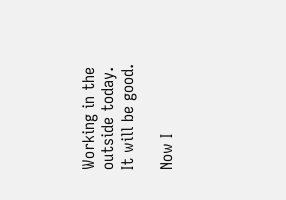Working in the outside today. It will be good.

Now I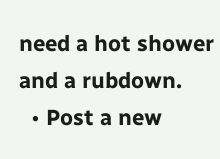need a hot shower and a rubdown.
  • Post a new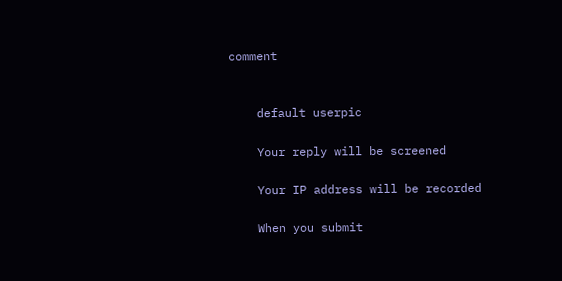comment


    default userpic

    Your reply will be screened

    Your IP address will be recorded

    When you submit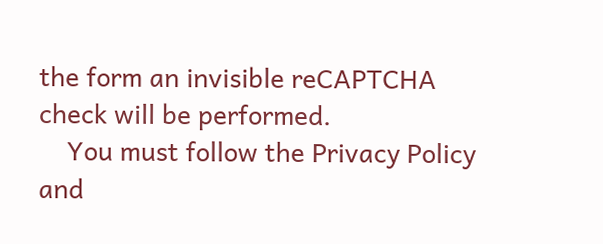the form an invisible reCAPTCHA check will be performed.
    You must follow the Privacy Policy and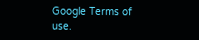Google Terms of use.